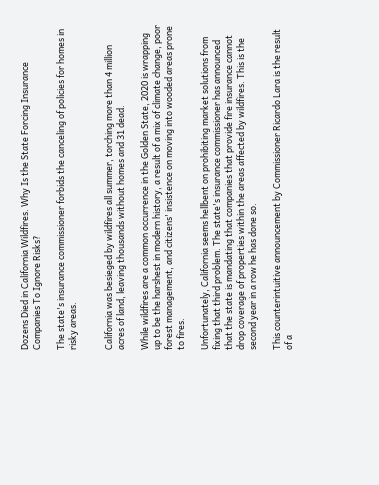Dozens Died in California Wildfires. Why Is the State Forcing Insurance Companies To Ignore Risks?

The state's insurance commissioner forbids the canceling of policies for homes in risky areas.


California was besieged by wildfires all summer, torching more than 4 million acres of land, leaving thousands without homes and 31 dead.

While wildfires are a common occurrence in the Golden State, 2020 is wrapping up to be the harshest in modern history, a result of a mix of climate change, poor forest management, and citizens' insistence on moving into wooded areas prone to fires.

Unfortunately, California seems hellbent on prohibiting market solutions from fixing that third problem. The state's insurance commissioner has announced that the state is mandating that companies that provide fire insurance cannot drop coverage of properties within the areas affected by wildfires. This is the second year in a row he has done so.

This counterintuitive announcement by Commissioner Ricardo Lara is the result of a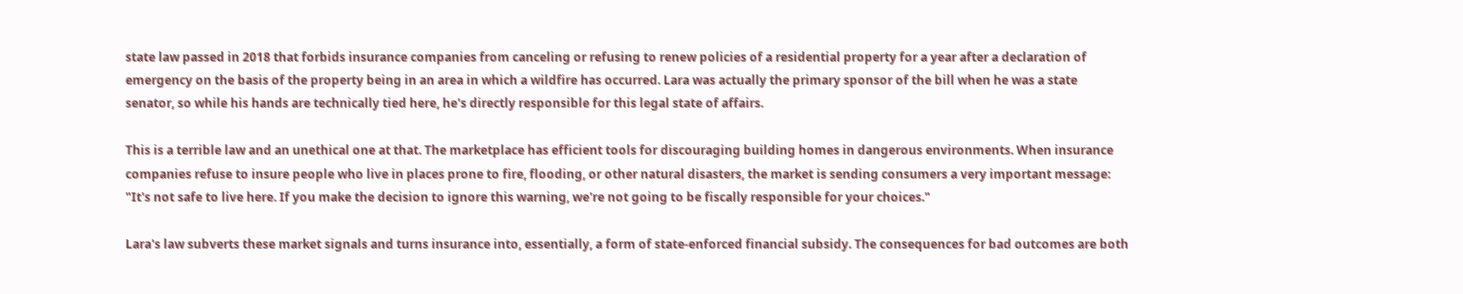state law passed in 2018 that forbids insurance companies from canceling or refusing to renew policies of a residential property for a year after a declaration of emergency on the basis of the property being in an area in which a wildfire has occurred. Lara was actually the primary sponsor of the bill when he was a state senator, so while his hands are technically tied here, he's directly responsible for this legal state of affairs.

This is a terrible law and an unethical one at that. The marketplace has efficient tools for discouraging building homes in dangerous environments. When insurance companies refuse to insure people who live in places prone to fire, flooding, or other natural disasters, the market is sending consumers a very important message: "It's not safe to live here. If you make the decision to ignore this warning, we're not going to be fiscally responsible for your choices."

Lara's law subverts these market signals and turns insurance into, essentially, a form of state-enforced financial subsidy. The consequences for bad outcomes are both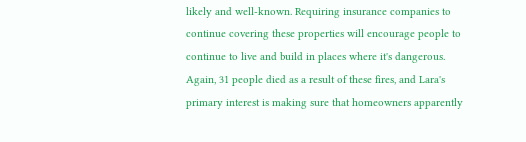likely and well-known. Requiring insurance companies to continue covering these properties will encourage people to continue to live and build in places where it's dangerous. Again, 31 people died as a result of these fires, and Lara's primary interest is making sure that homeowners apparently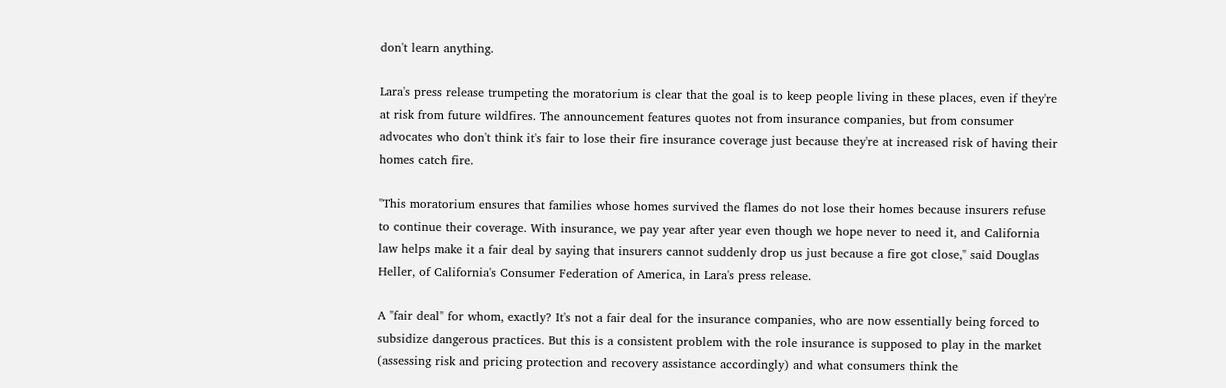don't learn anything.

Lara's press release trumpeting the moratorium is clear that the goal is to keep people living in these places, even if they're at risk from future wildfires. The announcement features quotes not from insurance companies, but from consumer advocates who don't think it's fair to lose their fire insurance coverage just because they're at increased risk of having their homes catch fire.

"This moratorium ensures that families whose homes survived the flames do not lose their homes because insurers refuse to continue their coverage. With insurance, we pay year after year even though we hope never to need it, and California law helps make it a fair deal by saying that insurers cannot suddenly drop us just because a fire got close," said Douglas Heller, of California's Consumer Federation of America, in Lara's press release.

A "fair deal" for whom, exactly? It's not a fair deal for the insurance companies, who are now essentially being forced to subsidize dangerous practices. But this is a consistent problem with the role insurance is supposed to play in the market (assessing risk and pricing protection and recovery assistance accordingly) and what consumers think the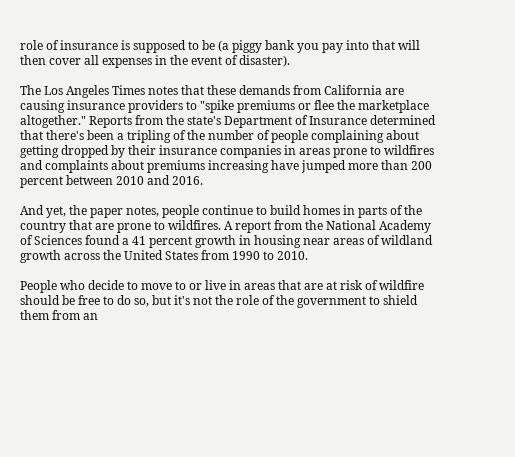role of insurance is supposed to be (a piggy bank you pay into that will then cover all expenses in the event of disaster).

The Los Angeles Times notes that these demands from California are causing insurance providers to "spike premiums or flee the marketplace altogether." Reports from the state's Department of Insurance determined that there's been a tripling of the number of people complaining about getting dropped by their insurance companies in areas prone to wildfires and complaints about premiums increasing have jumped more than 200 percent between 2010 and 2016.

And yet, the paper notes, people continue to build homes in parts of the country that are prone to wildfires. A report from the National Academy of Sciences found a 41 percent growth in housing near areas of wildland growth across the United States from 1990 to 2010.

People who decide to move to or live in areas that are at risk of wildfire should be free to do so, but it's not the role of the government to shield them from an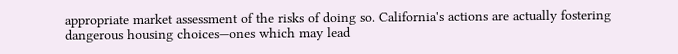appropriate market assessment of the risks of doing so. California's actions are actually fostering dangerous housing choices—ones which may lead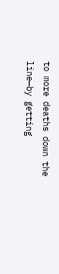to more deaths down the line—by getting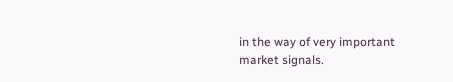in the way of very important market signals.